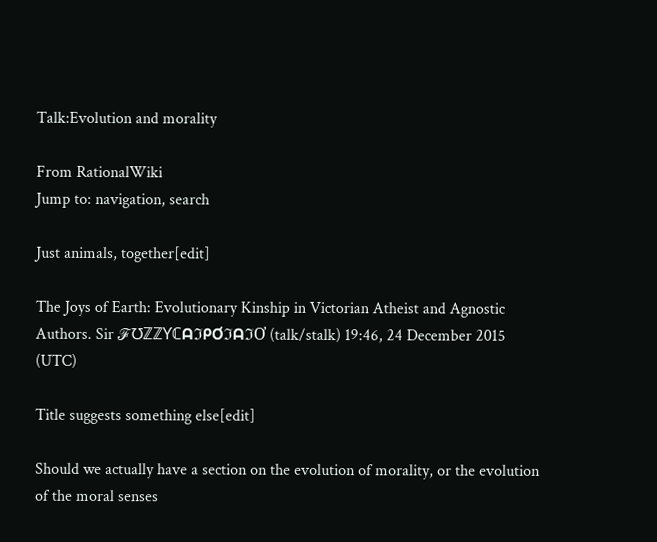Talk:Evolution and morality

From RationalWiki
Jump to: navigation, search

Just animals, together[edit]

The Joys of Earth: Evolutionary Kinship in Victorian Atheist and Agnostic Authors. Sir ℱ℧ℤℤϒℂᗩℑᑭƠℑᗩℑƠ (talk/stalk) 19:46, 24 December 2015 (UTC)

Title suggests something else[edit]

Should we actually have a section on the evolution of morality, or the evolution of the moral senses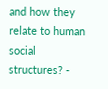and how they relate to human social structures? -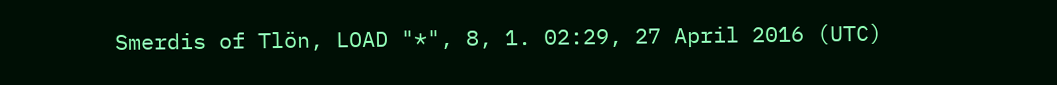Smerdis of Tlön, LOAD "*", 8, 1. 02:29, 27 April 2016 (UTC)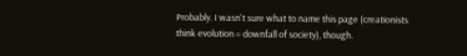Probably. I wasn't sure what to name this page (creationists think evolution = downfall of society), though.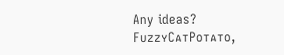Any ideas? FᴜᴢᴢʏCᴀᴛPᴏᴛᴀᴛᴏ,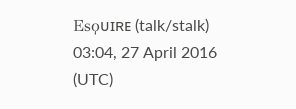Esϙᴜɪʀᴇ (talk/stalk) 03:04, 27 April 2016 (UTC)